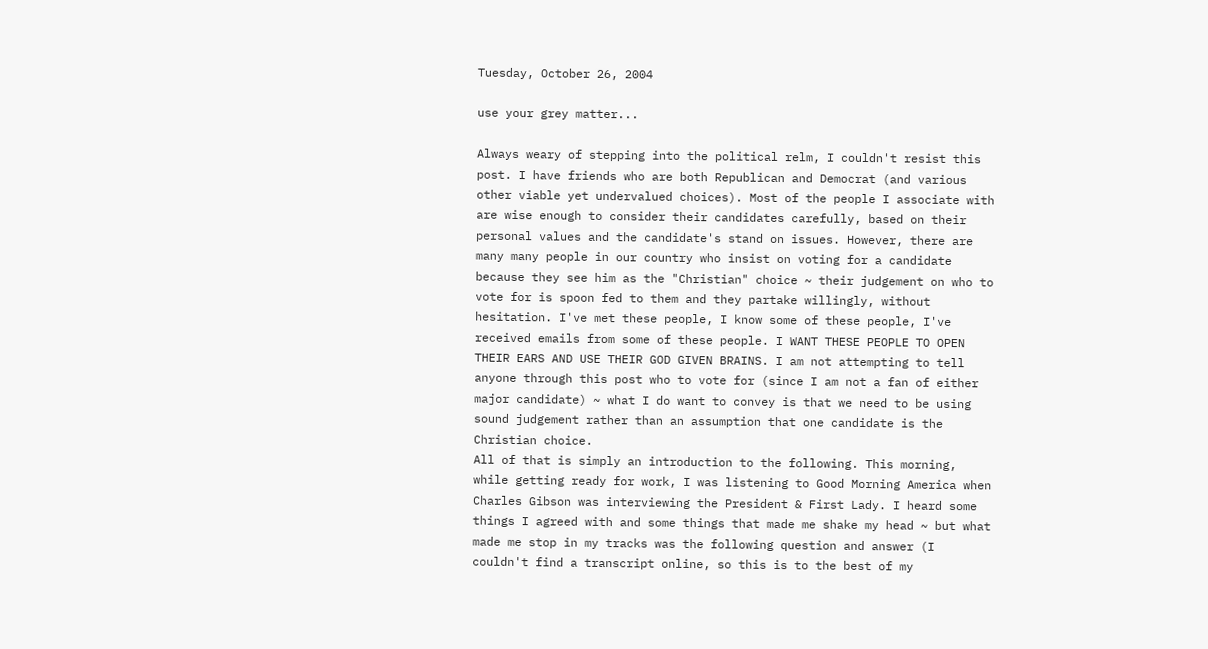Tuesday, October 26, 2004

use your grey matter...

Always weary of stepping into the political relm, I couldn't resist this post. I have friends who are both Republican and Democrat (and various other viable yet undervalued choices). Most of the people I associate with are wise enough to consider their candidates carefully, based on their personal values and the candidate's stand on issues. However, there are many many people in our country who insist on voting for a candidate because they see him as the "Christian" choice ~ their judgement on who to vote for is spoon fed to them and they partake willingly, without hesitation. I've met these people, I know some of these people, I've received emails from some of these people. I WANT THESE PEOPLE TO OPEN THEIR EARS AND USE THEIR GOD GIVEN BRAINS. I am not attempting to tell anyone through this post who to vote for (since I am not a fan of either major candidate) ~ what I do want to convey is that we need to be using sound judgement rather than an assumption that one candidate is the Christian choice.
All of that is simply an introduction to the following. This morning, while getting ready for work, I was listening to Good Morning America when Charles Gibson was interviewing the President & First Lady. I heard some things I agreed with and some things that made me shake my head ~ but what made me stop in my tracks was the following question and answer (I couldn't find a transcript online, so this is to the best of my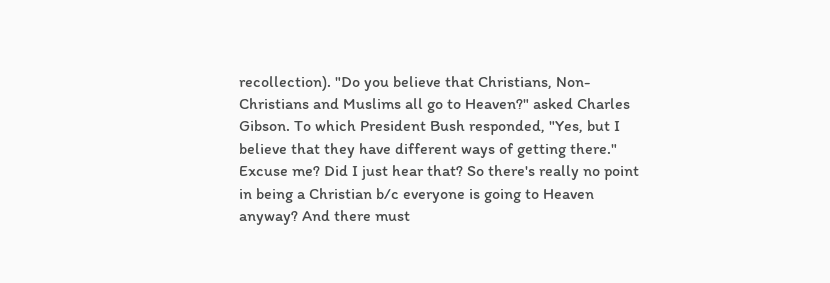recollection). "Do you believe that Christians, Non-Christians and Muslims all go to Heaven?" asked Charles Gibson. To which President Bush responded, "Yes, but I believe that they have different ways of getting there." Excuse me? Did I just hear that? So there's really no point in being a Christian b/c everyone is going to Heaven anyway? And there must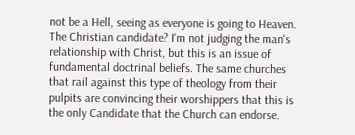not be a Hell, seeing as everyone is going to Heaven. The Christian candidate? I'm not judging the man's relationship with Christ, but this is an issue of fundamental doctrinal beliefs. The same churches that rail against this type of theology from their pulpits are convincing their worshippers that this is the only Candidate that the Church can endorse.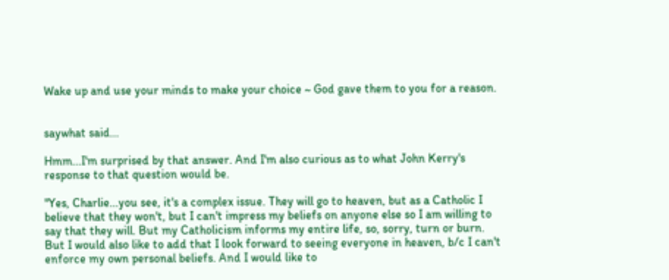Wake up and use your minds to make your choice ~ God gave them to you for a reason.


saywhat said...

Hmm...I'm surprised by that answer. And I'm also curious as to what John Kerry's response to that question would be.

"Yes, Charlie...you see, it's a complex issue. They will go to heaven, but as a Catholic I believe that they won't, but I can't impress my beliefs on anyone else so I am willing to say that they will. But my Catholicism informs my entire life, so, sorry, turn or burn. But I would also like to add that I look forward to seeing everyone in heaven, b/c I can't enforce my own personal beliefs. And I would like to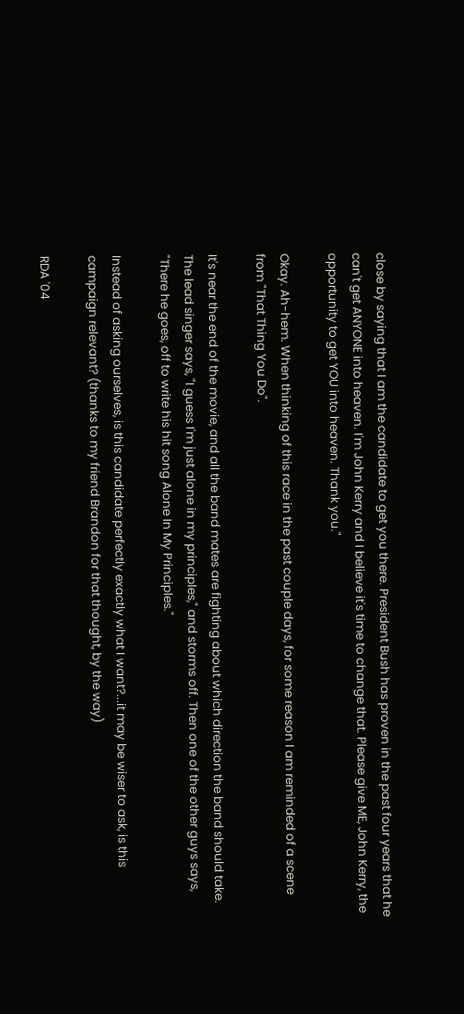close by saying that I am the candidate to get you there. President Bush has proven in the past four years that he can't get ANYONE into heaven. I'm John Kerry and I believe it's time to change that. Please give ME, John Kerry, the opportunity to get YOU into heaven. Thank you."

Okay. Ah-hem. When thinking of this race in the past couple days, for some reason I am reminded of a scene from "That Thing You Do".

It's near the end of the movie, and all the band mates are fighting about which direction the band should take. The lead singer says, "I guess I'm just alone in my principles," and storms off. Then one of the other guys says, "There he goes, off to write his hit song Alone In My Principles."

Instead of asking ourselves, is this candidate perfectly exactly what I want?...it may be wiser to ask, is this campaign relevant? (thanks to my friend Brandon for that thought, by the way)

RDA '04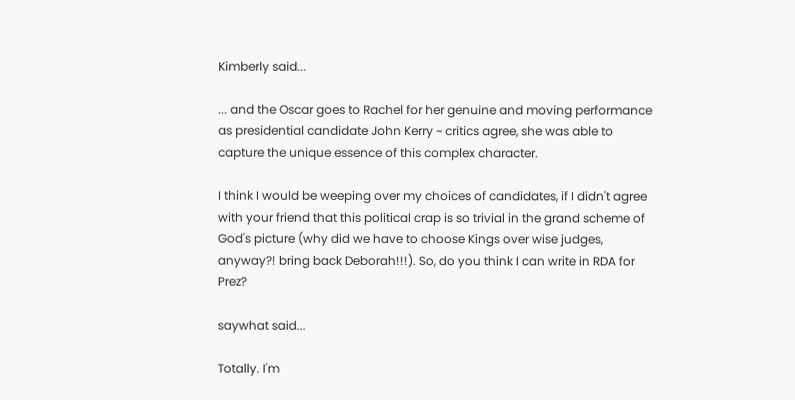Kimberly said...

... and the Oscar goes to Rachel for her genuine and moving performance as presidential candidate John Kerry ~ critics agree, she was able to capture the unique essence of this complex character.

I think I would be weeping over my choices of candidates, if I didn't agree with your friend that this political crap is so trivial in the grand scheme of God's picture (why did we have to choose Kings over wise judges, anyway?! bring back Deborah!!!). So, do you think I can write in RDA for Prez?

saywhat said...

Totally. I'm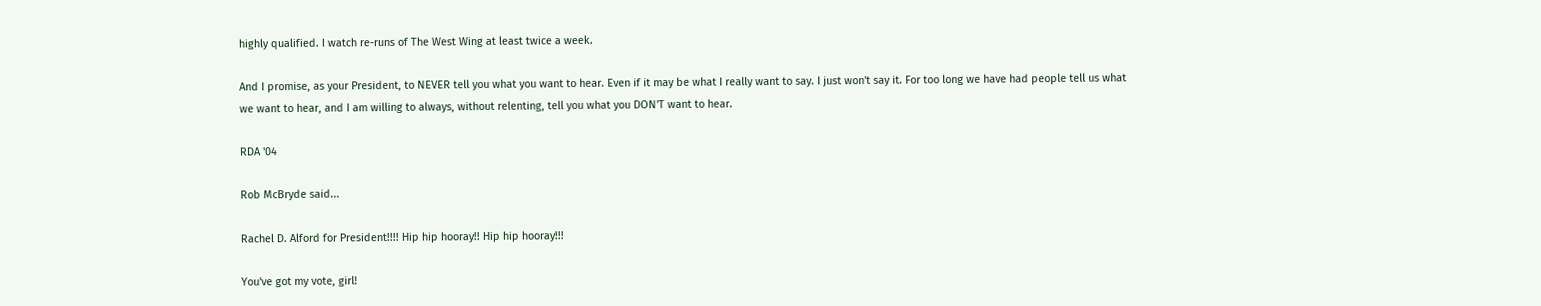highly qualified. I watch re-runs of The West Wing at least twice a week.

And I promise, as your President, to NEVER tell you what you want to hear. Even if it may be what I really want to say. I just won't say it. For too long we have had people tell us what we want to hear, and I am willing to always, without relenting, tell you what you DON'T want to hear.

RDA '04

Rob McBryde said...

Rachel D. Alford for President!!!! Hip hip hooray!! Hip hip hooray!!!

You've got my vote, girl!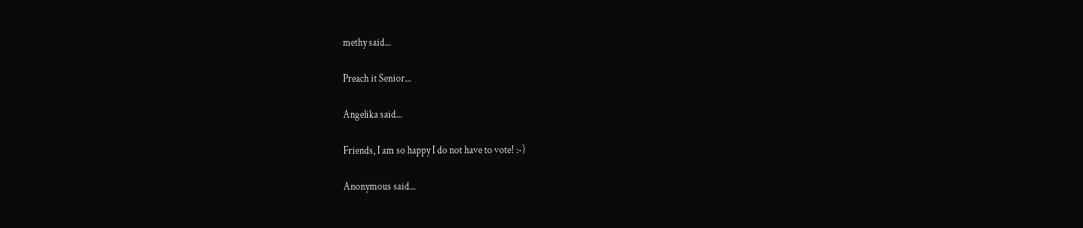methy said...

Preach it Senior...

Angelika said...

Friends, I am so happy I do not have to vote! :-)

Anonymous said...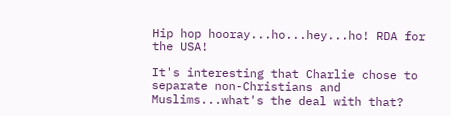Hip hop hooray...ho...hey...ho! RDA for the USA!

It's interesting that Charlie chose to separate non-Christians and Muslims...what's the deal with that?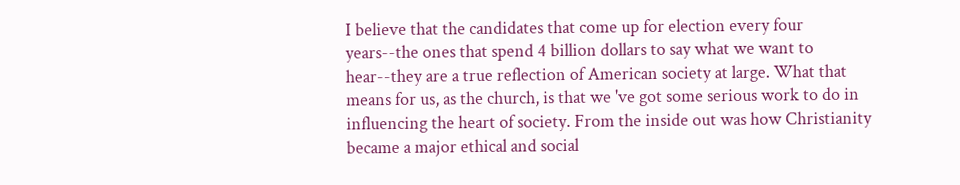I believe that the candidates that come up for election every four years--the ones that spend 4 billion dollars to say what we want to hear--they are a true reflection of American society at large. What that means for us, as the church, is that we 've got some serious work to do in influencing the heart of society. From the inside out was how Christianity became a major ethical and social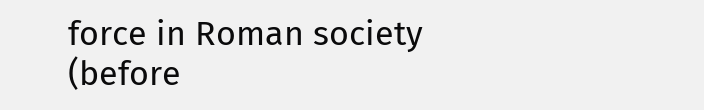force in Roman society (before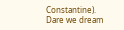Constantine). Dare we dream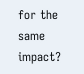for the same impact?